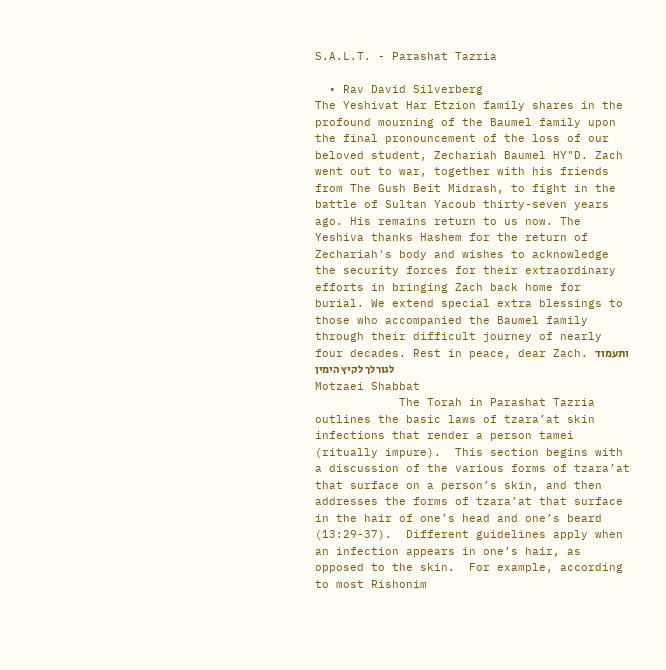S.A.L.T. - Parashat Tazria

  • Rav David Silverberg
The Yeshivat Har Etzion family shares in the profound mourning of the Baumel family upon the final pronouncement of the loss of our beloved student, Zechariah Baumel HY"D. Zach went out to war, together with his friends from The Gush Beit Midrash, to fight in the battle of Sultan Yacoub thirty-seven years ago. His remains return to us now. The Yeshiva thanks Hashem for the return of Zechariah's body and wishes to acknowledge the security forces for their extraordinary efforts in bringing Zach back home for burial. We extend special extra blessings to those who accompanied the Baumel family through their difficult journey of nearly four decades. Rest in peace, dear Zach. ותעמוד לגורלך לקיץ הימין
Motzaei Shabbat
            The Torah in Parashat Tazria outlines the basic laws of tzara’at skin infections that render a person tamei (ritually impure).  This section begins with a discussion of the various forms of tzara’at that surface on a person’s skin, and then addresses the forms of tzara’at that surface in the hair of one’s head and one’s beard (13:29-37).  Different guidelines apply when an infection appears in one’s hair, as opposed to the skin.  For example, according to most Rishonim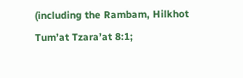(including the Rambam, Hilkhot Tum’at Tzara’at 8:1;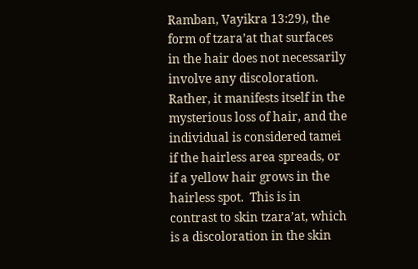Ramban, Vayikra 13:29), the form of tzara’at that surfaces in the hair does not necessarily involve any discoloration.  Rather, it manifests itself in the mysterious loss of hair, and the individual is considered tamei if the hairless area spreads, or if a yellow hair grows in the hairless spot.  This is in contrast to skin tzara’at, which is a discoloration in the skin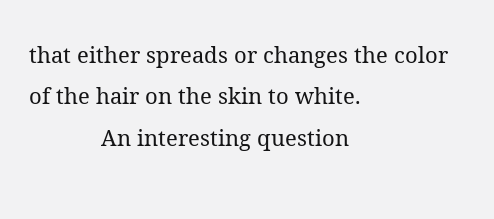that either spreads or changes the color of the hair on the skin to white.
            An interesting question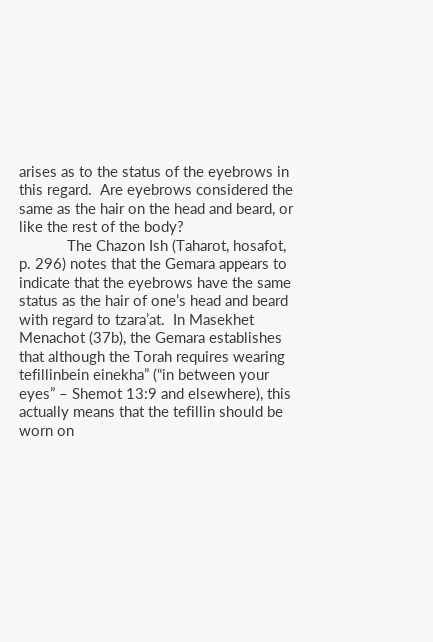arises as to the status of the eyebrows in this regard.  Are eyebrows considered the same as the hair on the head and beard, or like the rest of the body?
            The Chazon Ish (Taharot, hosafot, p. 296) notes that the Gemara appears to indicate that the eyebrows have the same status as the hair of one’s head and beard with regard to tzara’at.  In Masekhet Menachot (37b), the Gemara establishes that although the Torah requires wearing tefillinbein einekha” (“in between your eyes” – Shemot 13:9 and elsewhere), this actually means that the tefillin should be worn on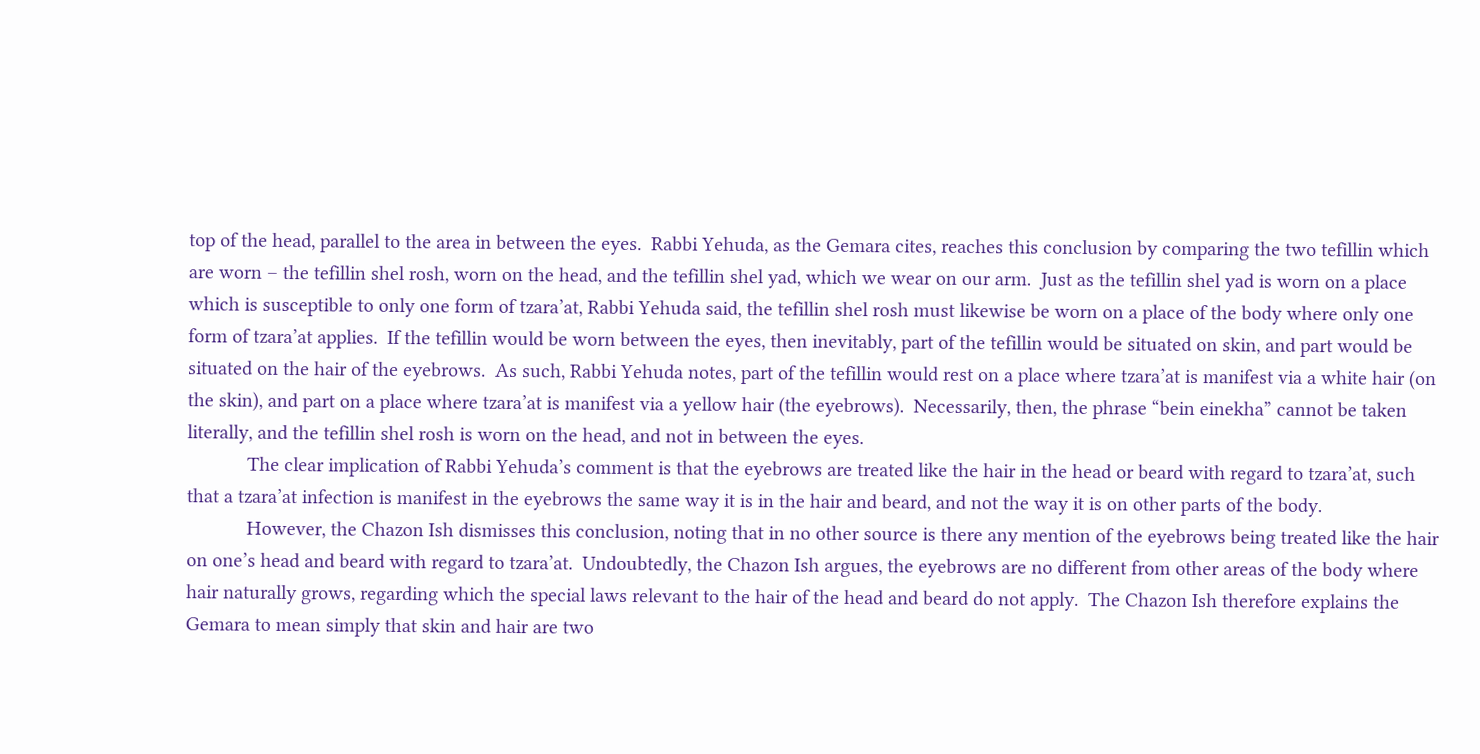top of the head, parallel to the area in between the eyes.  Rabbi Yehuda, as the Gemara cites, reaches this conclusion by comparing the two tefillin which are worn – the tefillin shel rosh, worn on the head, and the tefillin shel yad, which we wear on our arm.  Just as the tefillin shel yad is worn on a place which is susceptible to only one form of tzara’at, Rabbi Yehuda said, the tefillin shel rosh must likewise be worn on a place of the body where only one form of tzara’at applies.  If the tefillin would be worn between the eyes, then inevitably, part of the tefillin would be situated on skin, and part would be situated on the hair of the eyebrows.  As such, Rabbi Yehuda notes, part of the tefillin would rest on a place where tzara’at is manifest via a white hair (on the skin), and part on a place where tzara’at is manifest via a yellow hair (the eyebrows).  Necessarily, then, the phrase “bein einekha” cannot be taken literally, and the tefillin shel rosh is worn on the head, and not in between the eyes.
            The clear implication of Rabbi Yehuda’s comment is that the eyebrows are treated like the hair in the head or beard with regard to tzara’at, such that a tzara’at infection is manifest in the eyebrows the same way it is in the hair and beard, and not the way it is on other parts of the body.
            However, the Chazon Ish dismisses this conclusion, noting that in no other source is there any mention of the eyebrows being treated like the hair on one’s head and beard with regard to tzara’at.  Undoubtedly, the Chazon Ish argues, the eyebrows are no different from other areas of the body where hair naturally grows, regarding which the special laws relevant to the hair of the head and beard do not apply.  The Chazon Ish therefore explains the Gemara to mean simply that skin and hair are two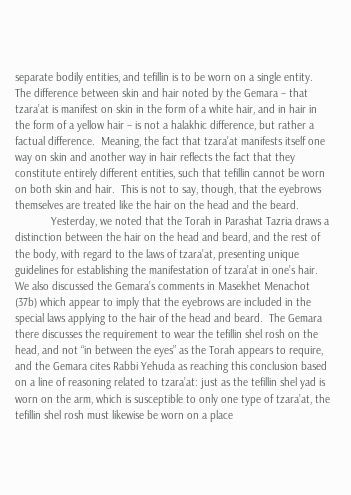separate bodily entities, and tefillin is to be worn on a single entity.  The difference between skin and hair noted by the Gemara – that tzara’at is manifest on skin in the form of a white hair, and in hair in the form of a yellow hair – is not a halakhic difference, but rather a factual difference.  Meaning, the fact that tzara’at manifests itself one way on skin and another way in hair reflects the fact that they constitute entirely different entities, such that tefillin cannot be worn on both skin and hair.  This is not to say, though, that the eyebrows themselves are treated like the hair on the head and the beard.
            Yesterday, we noted that the Torah in Parashat Tazria draws a distinction between the hair on the head and beard, and the rest of the body, with regard to the laws of tzara’at, presenting unique guidelines for establishing the manifestation of tzara’at in one’s hair.  We also discussed the Gemara’s comments in Masekhet Menachot (37b) which appear to imply that the eyebrows are included in the special laws applying to the hair of the head and beard.  The Gemara there discusses the requirement to wear the tefillin shel rosh on the head, and not “in between the eyes” as the Torah appears to require, and the Gemara cites Rabbi Yehuda as reaching this conclusion based on a line of reasoning related to tzara’at: just as the tefillin shel yad is worn on the arm, which is susceptible to only one type of tzara’at, the tefillin shel rosh must likewise be worn on a place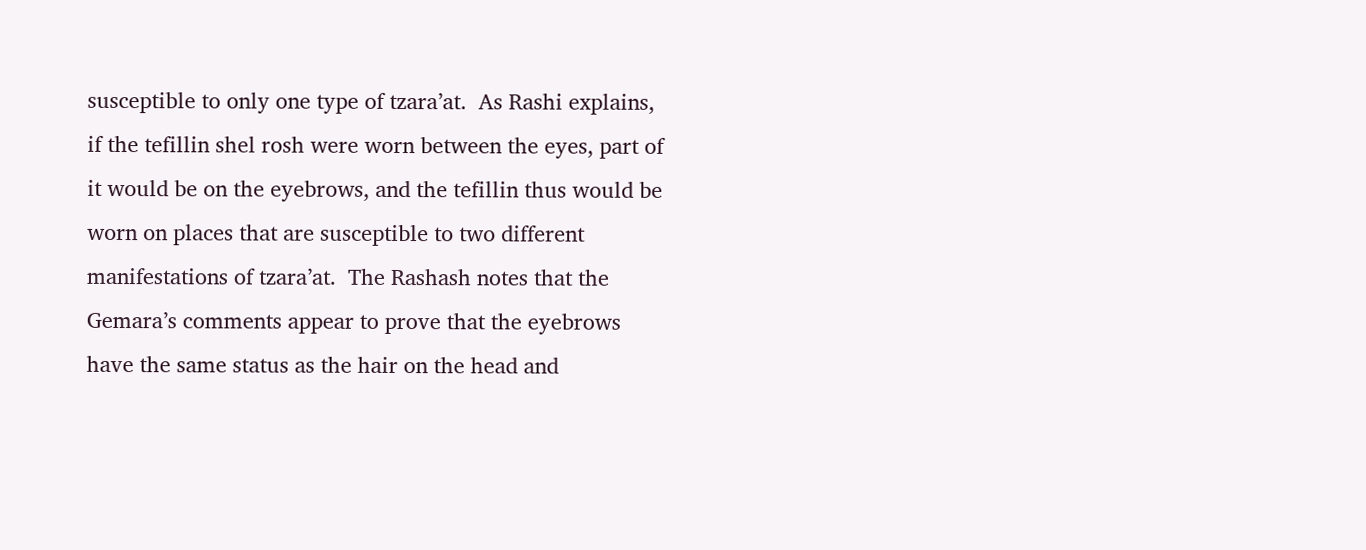susceptible to only one type of tzara’at.  As Rashi explains, if the tefillin shel rosh were worn between the eyes, part of it would be on the eyebrows, and the tefillin thus would be worn on places that are susceptible to two different manifestations of tzara’at.  The Rashash notes that the Gemara’s comments appear to prove that the eyebrows have the same status as the hair on the head and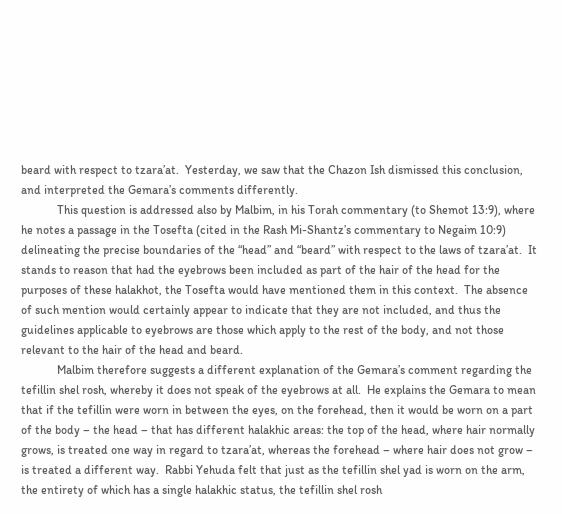beard with respect to tzara’at.  Yesterday, we saw that the Chazon Ish dismissed this conclusion, and interpreted the Gemara’s comments differently.
            This question is addressed also by Malbim, in his Torah commentary (to Shemot 13:9), where he notes a passage in the Tosefta (cited in the Rash Mi-Shantz’s commentary to Negaim 10:9) delineating the precise boundaries of the “head” and “beard” with respect to the laws of tzara’at.  It stands to reason that had the eyebrows been included as part of the hair of the head for the purposes of these halakhot, the Tosefta would have mentioned them in this context.  The absence of such mention would certainly appear to indicate that they are not included, and thus the guidelines applicable to eyebrows are those which apply to the rest of the body, and not those relevant to the hair of the head and beard.
            Malbim therefore suggests a different explanation of the Gemara’s comment regarding the tefillin shel rosh, whereby it does not speak of the eyebrows at all.  He explains the Gemara to mean that if the tefillin were worn in between the eyes, on the forehead, then it would be worn on a part of the body – the head – that has different halakhic areas: the top of the head, where hair normally grows, is treated one way in regard to tzara’at, whereas the forehead – where hair does not grow – is treated a different way.  Rabbi Yehuda felt that just as the tefillin shel yad is worn on the arm, the entirety of which has a single halakhic status, the tefillin shel rosh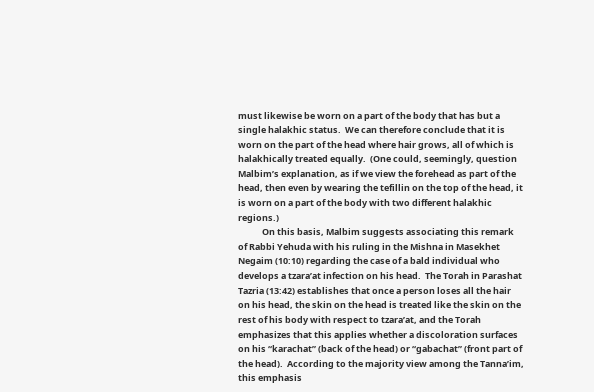must likewise be worn on a part of the body that has but a single halakhic status.  We can therefore conclude that it is worn on the part of the head where hair grows, all of which is halakhically treated equally.  (One could, seemingly, question Malbim’s explanation, as if we view the forehead as part of the head, then even by wearing the tefillin on the top of the head, it is worn on a part of the body with two different halakhic regions.)
            On this basis, Malbim suggests associating this remark of Rabbi Yehuda with his ruling in the Mishna in Masekhet Negaim (10:10) regarding the case of a bald individual who develops a tzara’at infection on his head.  The Torah in Parashat Tazria (13:42) establishes that once a person loses all the hair on his head, the skin on the head is treated like the skin on the rest of his body with respect to tzara’at, and the Torah emphasizes that this applies whether a discoloration surfaces on his “karachat” (back of the head) or “gabachat” (front part of the head).  According to the majority view among the Tanna’im, this emphasis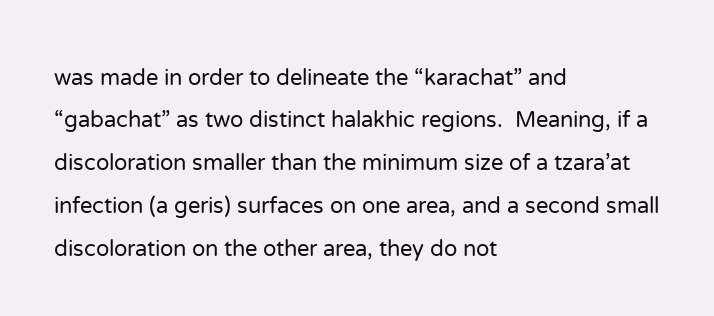was made in order to delineate the “karachat” and “gabachat” as two distinct halakhic regions.  Meaning, if a discoloration smaller than the minimum size of a tzara’at infection (a geris) surfaces on one area, and a second small discoloration on the other area, they do not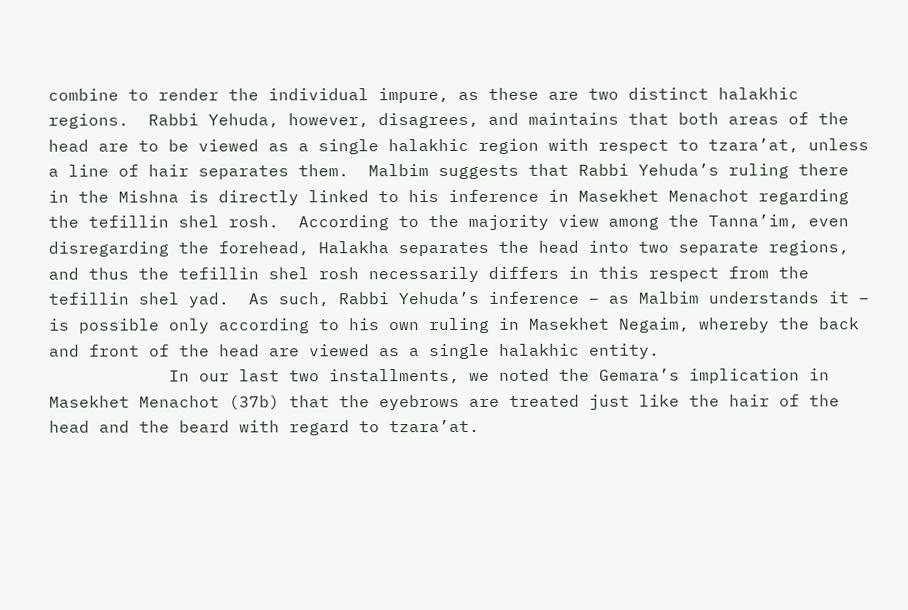combine to render the individual impure, as these are two distinct halakhic regions.  Rabbi Yehuda, however, disagrees, and maintains that both areas of the head are to be viewed as a single halakhic region with respect to tzara’at, unless a line of hair separates them.  Malbim suggests that Rabbi Yehuda’s ruling there in the Mishna is directly linked to his inference in Masekhet Menachot regarding the tefillin shel rosh.  According to the majority view among the Tanna’im, even disregarding the forehead, Halakha separates the head into two separate regions, and thus the tefillin shel rosh necessarily differs in this respect from the tefillin shel yad.  As such, Rabbi Yehuda’s inference – as Malbim understands it – is possible only according to his own ruling in Masekhet Negaim, whereby the back and front of the head are viewed as a single halakhic entity.
            In our last two installments, we noted the Gemara’s implication in Masekhet Menachot (37b) that the eyebrows are treated just like the hair of the head and the beard with regard to tzara’at.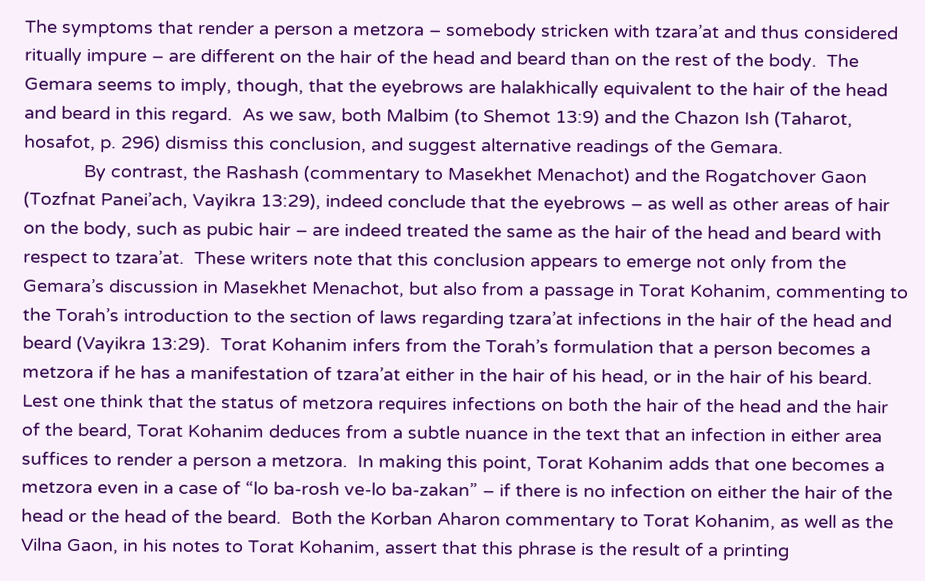The symptoms that render a person a metzora – somebody stricken with tzara’at and thus considered ritually impure – are different on the hair of the head and beard than on the rest of the body.  The Gemara seems to imply, though, that the eyebrows are halakhically equivalent to the hair of the head and beard in this regard.  As we saw, both Malbim (to Shemot 13:9) and the Chazon Ish (Taharot, hosafot, p. 296) dismiss this conclusion, and suggest alternative readings of the Gemara.
            By contrast, the Rashash (commentary to Masekhet Menachot) and the Rogatchover Gaon (Tozfnat Panei’ach, Vayikra 13:29), indeed conclude that the eyebrows – as well as other areas of hair on the body, such as pubic hair – are indeed treated the same as the hair of the head and beard with respect to tzara’at.  These writers note that this conclusion appears to emerge not only from the Gemara’s discussion in Masekhet Menachot, but also from a passage in Torat Kohanim, commenting to the Torah’s introduction to the section of laws regarding tzara’at infections in the hair of the head and beard (Vayikra 13:29).  Torat Kohanim infers from the Torah’s formulation that a person becomes a metzora if he has a manifestation of tzara’at either in the hair of his head, or in the hair of his beard.  Lest one think that the status of metzora requires infections on both the hair of the head and the hair of the beard, Torat Kohanim deduces from a subtle nuance in the text that an infection in either area suffices to render a person a metzora.  In making this point, Torat Kohanim adds that one becomes a metzora even in a case of “lo ba-rosh ve-lo ba-zakan” – if there is no infection on either the hair of the head or the head of the beard.  Both the Korban Aharon commentary to Torat Kohanim, as well as the Vilna Gaon, in his notes to Torat Kohanim, assert that this phrase is the result of a printing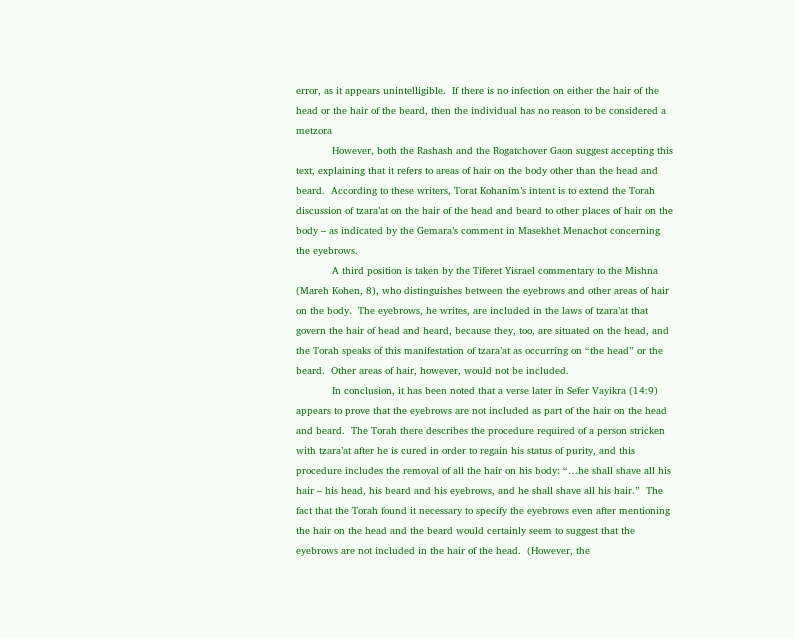error, as it appears unintelligible.  If there is no infection on either the hair of the head or the hair of the beard, then the individual has no reason to be considered a metzora
            However, both the Rashash and the Rogatchover Gaon suggest accepting this text, explaining that it refers to areas of hair on the body other than the head and beard.  According to these writers, Torat Kohanim’s intent is to extend the Torah discussion of tzara’at on the hair of the head and beard to other places of hair on the body – as indicated by the Gemara’s comment in Masekhet Menachot concerning the eyebrows.
            A third position is taken by the Tiferet Yisrael commentary to the Mishna (Mareh Kohen, 8), who distinguishes between the eyebrows and other areas of hair on the body.  The eyebrows, he writes, are included in the laws of tzara’at that govern the hair of head and heard, because they, too, are situated on the head, and the Torah speaks of this manifestation of tzara’at as occurring on “the head” or the beard.  Other areas of hair, however, would not be included.
            In conclusion, it has been noted that a verse later in Sefer Vayikra (14:9) appears to prove that the eyebrows are not included as part of the hair on the head and beard.  The Torah there describes the procedure required of a person stricken with tzara’at after he is cured in order to regain his status of purity, and this procedure includes the removal of all the hair on his body: “…he shall shave all his hair – his head, his beard and his eyebrows, and he shall shave all his hair.”  The fact that the Torah found it necessary to specify the eyebrows even after mentioning the hair on the head and the beard would certainly seem to suggest that the eyebrows are not included in the hair of the head.  (However, the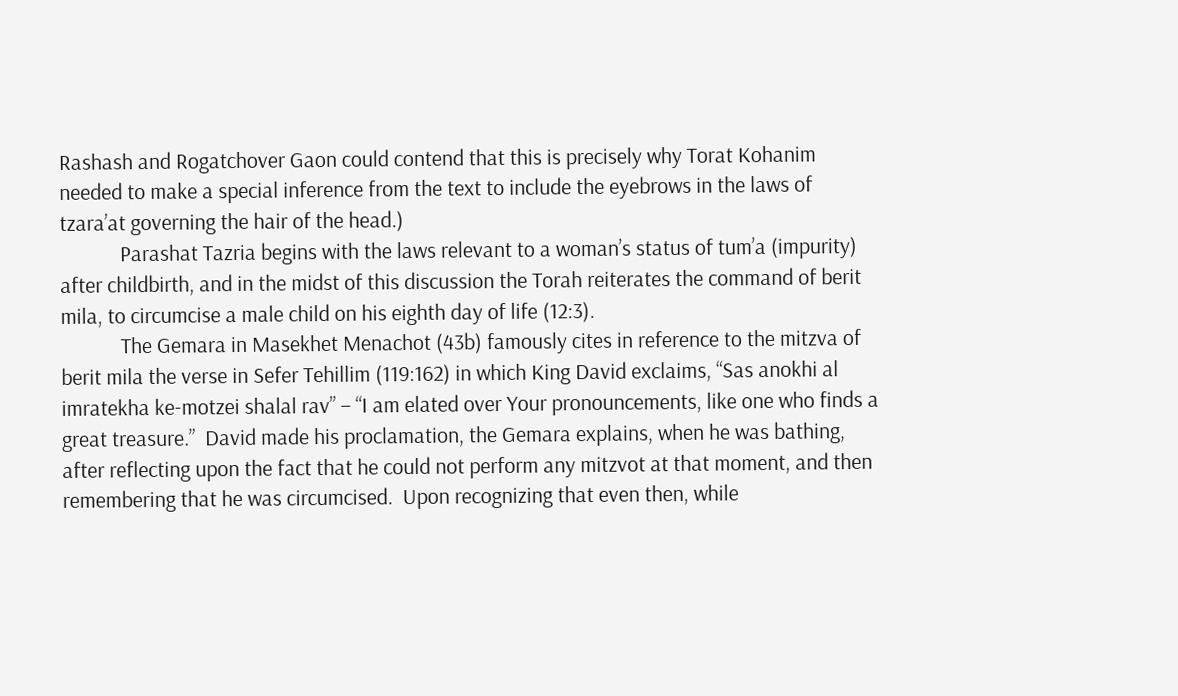Rashash and Rogatchover Gaon could contend that this is precisely why Torat Kohanim needed to make a special inference from the text to include the eyebrows in the laws of tzara’at governing the hair of the head.)
            Parashat Tazria begins with the laws relevant to a woman’s status of tum’a (impurity) after childbirth, and in the midst of this discussion the Torah reiterates the command of berit mila, to circumcise a male child on his eighth day of life (12:3).
            The Gemara in Masekhet Menachot (43b) famously cites in reference to the mitzva of berit mila the verse in Sefer Tehillim (119:162) in which King David exclaims, “Sas anokhi al imratekha ke-motzei shalal rav” – “I am elated over Your pronouncements, like one who finds a great treasure.”  David made his proclamation, the Gemara explains, when he was bathing, after reflecting upon the fact that he could not perform any mitzvot at that moment, and then remembering that he was circumcised.  Upon recognizing that even then, while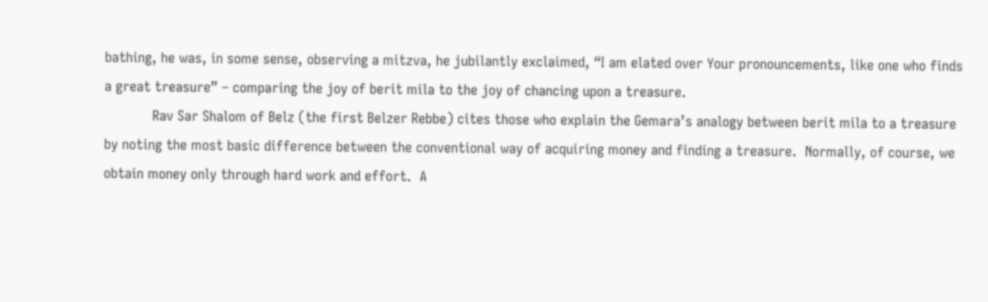bathing, he was, in some sense, observing a mitzva, he jubilantly exclaimed, “I am elated over Your pronouncements, like one who finds a great treasure” – comparing the joy of berit mila to the joy of chancing upon a treasure.
            Rav Sar Shalom of Belz (the first Belzer Rebbe) cites those who explain the Gemara’s analogy between berit mila to a treasure by noting the most basic difference between the conventional way of acquiring money and finding a treasure.  Normally, of course, we obtain money only through hard work and effort.  A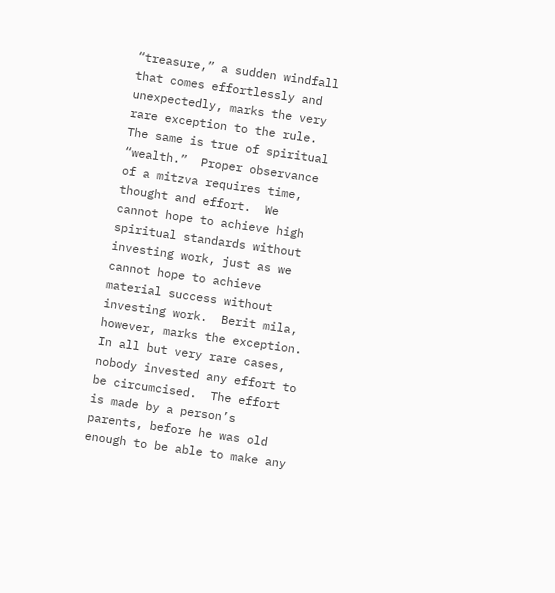“treasure,” a sudden windfall that comes effortlessly and unexpectedly, marks the very rare exception to the rule.  The same is true of spiritual “wealth.”  Proper observance of a mitzva requires time, thought and effort.  We cannot hope to achieve high spiritual standards without investing work, just as we cannot hope to achieve material success without investing work.  Berit mila, however, marks the exception.  In all but very rare cases, nobody invested any effort to be circumcised.  The effort is made by a person’s parents, before he was old enough to be able to make any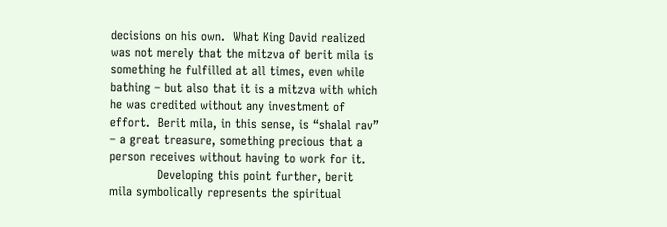decisions on his own.  What King David realized was not merely that the mitzva of berit mila is something he fulfilled at all times, even while bathing – but also that it is a mitzva with which he was credited without any investment of effort.  Berit mila, in this sense, is “shalal rav” – a great treasure, something precious that a person receives without having to work for it.
            Developing this point further, berit mila symbolically represents the spiritual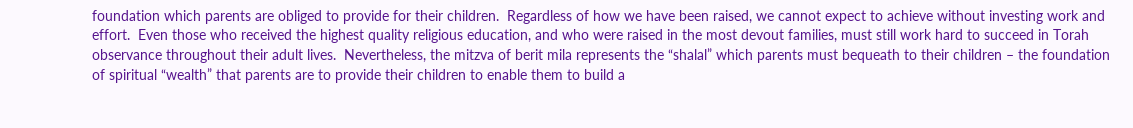foundation which parents are obliged to provide for their children.  Regardless of how we have been raised, we cannot expect to achieve without investing work and effort.  Even those who received the highest quality religious education, and who were raised in the most devout families, must still work hard to succeed in Torah observance throughout their adult lives.  Nevertheless, the mitzva of berit mila represents the “shalal” which parents must bequeath to their children – the foundation of spiritual “wealth” that parents are to provide their children to enable them to build a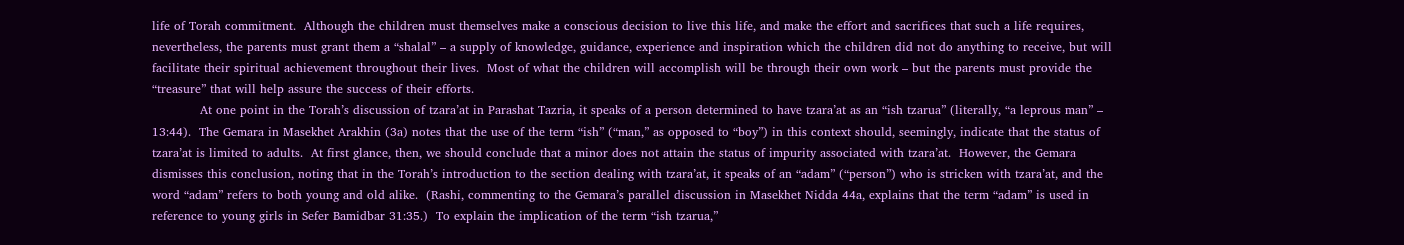life of Torah commitment.  Although the children must themselves make a conscious decision to live this life, and make the effort and sacrifices that such a life requires, nevertheless, the parents must grant them a “shalal” – a supply of knowledge, guidance, experience and inspiration which the children did not do anything to receive, but will facilitate their spiritual achievement throughout their lives.  Most of what the children will accomplish will be through their own work – but the parents must provide the “treasure” that will help assure the success of their efforts.
            At one point in the Torah’s discussion of tzara’at in Parashat Tazria, it speaks of a person determined to have tzara’at as an “ish tzarua” (literally, “a leprous man” – 13:44).  The Gemara in Masekhet Arakhin (3a) notes that the use of the term “ish” (“man,” as opposed to “boy”) in this context should, seemingly, indicate that the status of tzara’at is limited to adults.  At first glance, then, we should conclude that a minor does not attain the status of impurity associated with tzara’at.  However, the Gemara dismisses this conclusion, noting that in the Torah’s introduction to the section dealing with tzara’at, it speaks of an “adam” (“person”) who is stricken with tzara’at, and the word “adam” refers to both young and old alike.  (Rashi, commenting to the Gemara’s parallel discussion in Masekhet Nidda 44a, explains that the term “adam” is used in reference to young girls in Sefer Bamidbar 31:35.)  To explain the implication of the term “ish tzarua,”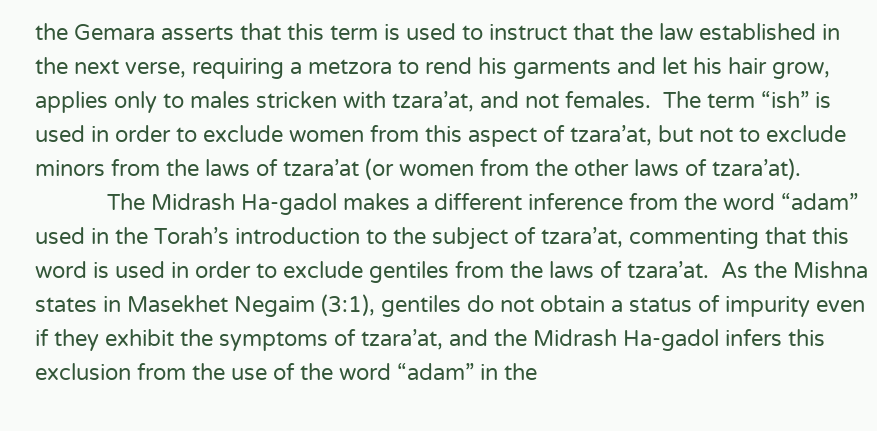the Gemara asserts that this term is used to instruct that the law established in the next verse, requiring a metzora to rend his garments and let his hair grow, applies only to males stricken with tzara’at, and not females.  The term “ish” is used in order to exclude women from this aspect of tzara’at, but not to exclude minors from the laws of tzara’at (or women from the other laws of tzara’at).
            The Midrash Ha-gadol makes a different inference from the word “adam” used in the Torah’s introduction to the subject of tzara’at, commenting that this word is used in order to exclude gentiles from the laws of tzara’at.  As the Mishna states in Masekhet Negaim (3:1), gentiles do not obtain a status of impurity even if they exhibit the symptoms of tzara’at, and the Midrash Ha-gadol infers this exclusion from the use of the word “adam” in the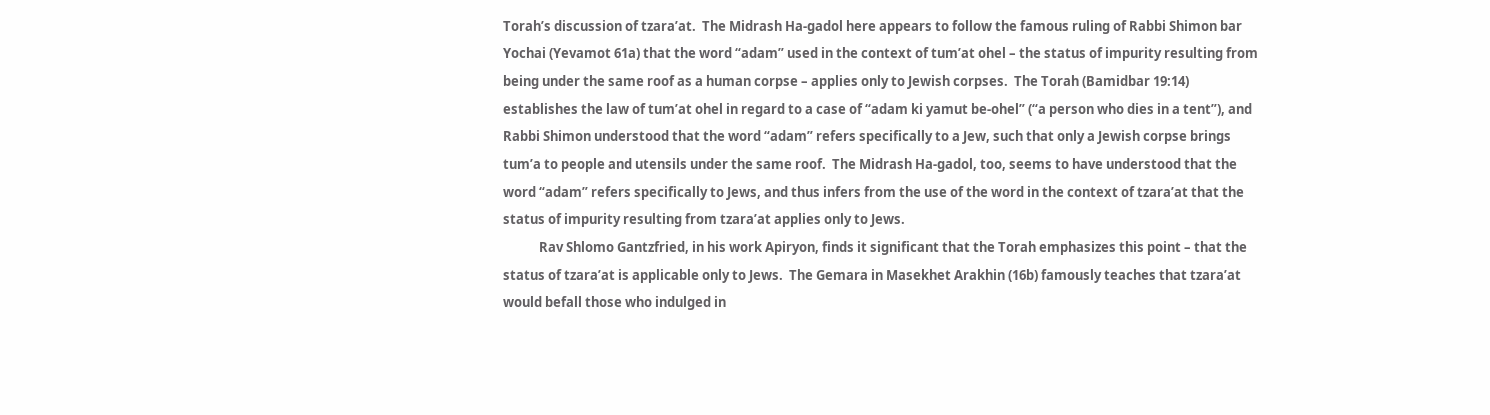Torah’s discussion of tzara’at.  The Midrash Ha-gadol here appears to follow the famous ruling of Rabbi Shimon bar Yochai (Yevamot 61a) that the word “adam” used in the context of tum’at ohel – the status of impurity resulting from being under the same roof as a human corpse – applies only to Jewish corpses.  The Torah (Bamidbar 19:14) establishes the law of tum’at ohel in regard to a case of “adam ki yamut be-ohel” (“a person who dies in a tent”), and Rabbi Shimon understood that the word “adam” refers specifically to a Jew, such that only a Jewish corpse brings tum’a to people and utensils under the same roof.  The Midrash Ha-gadol, too, seems to have understood that the word “adam” refers specifically to Jews, and thus infers from the use of the word in the context of tzara’at that the status of impurity resulting from tzara’at applies only to Jews.
            Rav Shlomo Gantzfried, in his work Apiryon, finds it significant that the Torah emphasizes this point – that the status of tzara’at is applicable only to Jews.  The Gemara in Masekhet Arakhin (16b) famously teaches that tzara’at would befall those who indulged in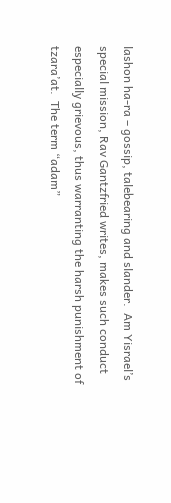lashon ha-ra – gossip, talebearing and slander.  Am Yisrael’s special mission, Rav Gantzfried writes, makes such conduct especially grievous, thus warranting the harsh punishment of tzara’at.  The term “adam”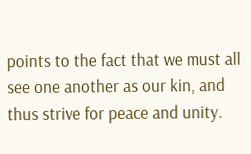points to the fact that we must all see one another as our kin, and thus strive for peace and unity.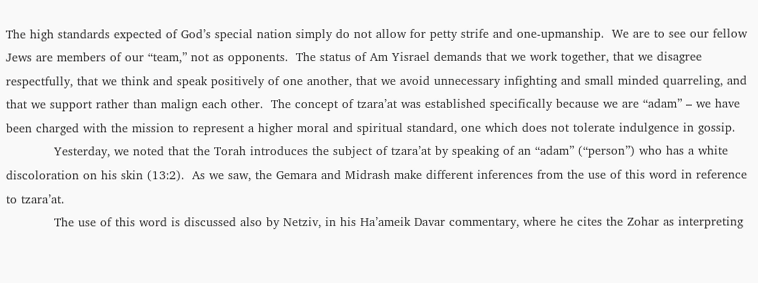The high standards expected of God’s special nation simply do not allow for petty strife and one-upmanship.  We are to see our fellow Jews are members of our “team,” not as opponents.  The status of Am Yisrael demands that we work together, that we disagree respectfully, that we think and speak positively of one another, that we avoid unnecessary infighting and small minded quarreling, and that we support rather than malign each other.  The concept of tzara’at was established specifically because we are “adam” – we have been charged with the mission to represent a higher moral and spiritual standard, one which does not tolerate indulgence in gossip.
            Yesterday, we noted that the Torah introduces the subject of tzara’at by speaking of an “adam” (“person”) who has a white discoloration on his skin (13:2).  As we saw, the Gemara and Midrash make different inferences from the use of this word in reference to tzara’at.
            The use of this word is discussed also by Netziv, in his Ha’ameik Davar commentary, where he cites the Zohar as interpreting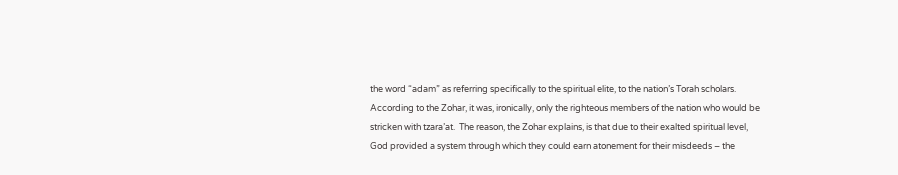the word “adam” as referring specifically to the spiritual elite, to the nation’s Torah scholars.  According to the Zohar, it was, ironically, only the righteous members of the nation who would be stricken with tzara’at.  The reason, the Zohar explains, is that due to their exalted spiritual level, God provided a system through which they could earn atonement for their misdeeds – the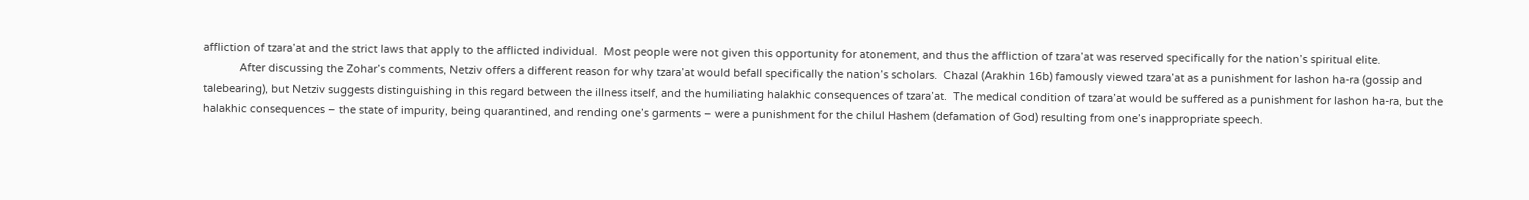affliction of tzara’at and the strict laws that apply to the afflicted individual.  Most people were not given this opportunity for atonement, and thus the affliction of tzara’at was reserved specifically for the nation’s spiritual elite.
            After discussing the Zohar’s comments, Netziv offers a different reason for why tzara’at would befall specifically the nation’s scholars.  Chazal (Arakhin 16b) famously viewed tzara’at as a punishment for lashon ha-ra (gossip and talebearing), but Netziv suggests distinguishing in this regard between the illness itself, and the humiliating halakhic consequences of tzara’at.  The medical condition of tzara’at would be suffered as a punishment for lashon ha-ra, but the halakhic consequences – the state of impurity, being quarantined, and rending one’s garments – were a punishment for the chilul Hashem (defamation of God) resulting from one’s inappropriate speech.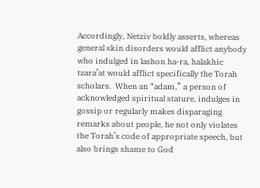Accordingly, Netziv boldly asserts, whereas general skin disorders would afflict anybody who indulged in lashon ha-ra, halakhic tzara’at would afflict specifically the Torah scholars.  When an “adam,” a person of acknowledged spiritual stature, indulges in gossip or regularly makes disparaging remarks about people, he not only violates the Torah’s code of appropriate speech, but also brings shame to God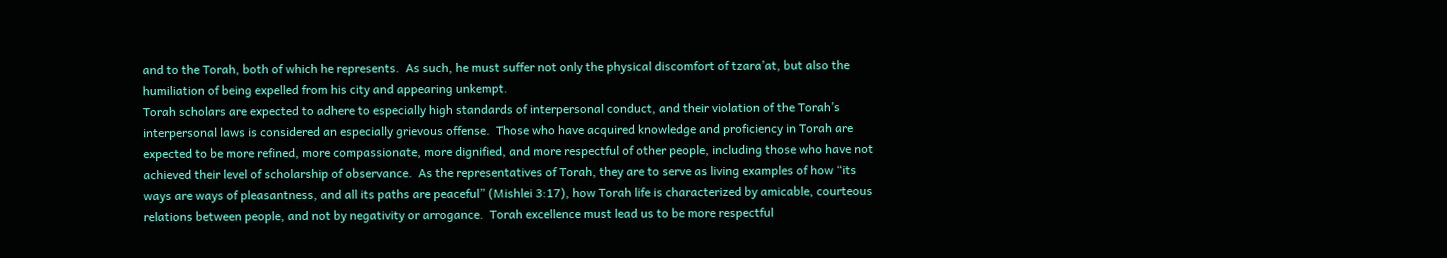and to the Torah, both of which he represents.  As such, he must suffer not only the physical discomfort of tzara’at, but also the humiliation of being expelled from his city and appearing unkempt.
Torah scholars are expected to adhere to especially high standards of interpersonal conduct, and their violation of the Torah’s interpersonal laws is considered an especially grievous offense.  Those who have acquired knowledge and proficiency in Torah are expected to be more refined, more compassionate, more dignified, and more respectful of other people, including those who have not achieved their level of scholarship of observance.  As the representatives of Torah, they are to serve as living examples of how “its ways are ways of pleasantness, and all its paths are peaceful” (Mishlei 3:17), how Torah life is characterized by amicable, courteous relations between people, and not by negativity or arrogance.  Torah excellence must lead us to be more respectful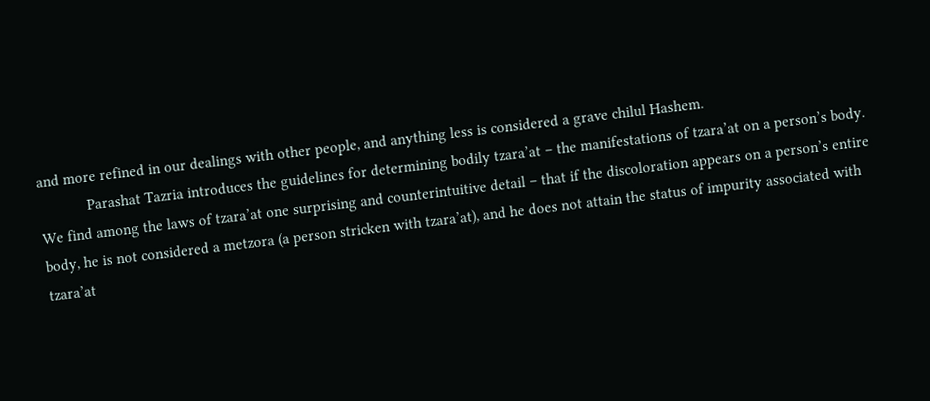and more refined in our dealings with other people, and anything less is considered a grave chilul Hashem.
            Parashat Tazria introduces the guidelines for determining bodily tzara’at – the manifestations of tzara’at on a person’s body.  We find among the laws of tzara’at one surprising and counterintuitive detail – that if the discoloration appears on a person’s entire body, he is not considered a metzora (a person stricken with tzara’at), and he does not attain the status of impurity associated with tzara’at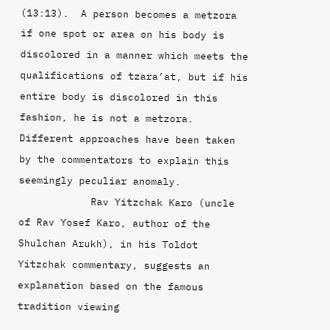(13:13).  A person becomes a metzora if one spot or area on his body is discolored in a manner which meets the qualifications of tzara’at, but if his entire body is discolored in this fashion, he is not a metzora.  Different approaches have been taken by the commentators to explain this seemingly peculiar anomaly.
            Rav Yitzchak Karo (uncle of Rav Yosef Karo, author of the Shulchan Arukh), in his Toldot Yitzchak commentary, suggests an explanation based on the famous tradition viewing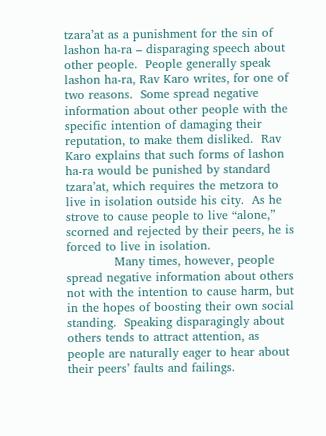tzara’at as a punishment for the sin of lashon ha-ra – disparaging speech about other people.  People generally speak lashon ha-ra, Rav Karo writes, for one of two reasons.  Some spread negative information about other people with the specific intention of damaging their reputation, to make them disliked.  Rav Karo explains that such forms of lashon ha-ra would be punished by standard tzara’at, which requires the metzora to live in isolation outside his city.  As he strove to cause people to live “alone,” scorned and rejected by their peers, he is forced to live in isolation.
            Many times, however, people spread negative information about others not with the intention to cause harm, but in the hopes of boosting their own social standing.  Speaking disparagingly about others tends to attract attention, as people are naturally eager to hear about their peers’ faults and failings.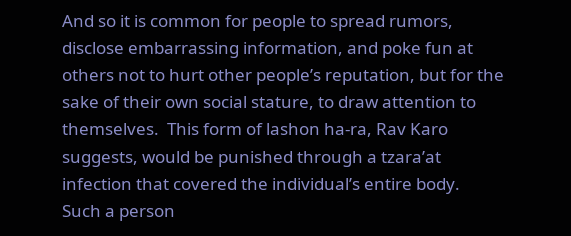And so it is common for people to spread rumors, disclose embarrassing information, and poke fun at others not to hurt other people’s reputation, but for the sake of their own social stature, to draw attention to themselves.  This form of lashon ha-ra, Rav Karo suggests, would be punished through a tzara’at infection that covered the individual’s entire body.  Such a person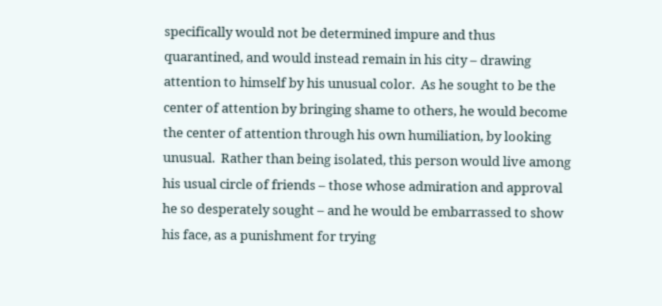specifically would not be determined impure and thus quarantined, and would instead remain in his city – drawing attention to himself by his unusual color.  As he sought to be the center of attention by bringing shame to others, he would become the center of attention through his own humiliation, by looking unusual.  Rather than being isolated, this person would live among his usual circle of friends – those whose admiration and approval he so desperately sought – and he would be embarrassed to show his face, as a punishment for trying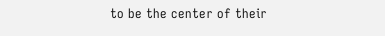to be the center of their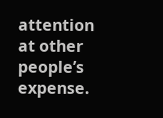attention at other people’s expense.